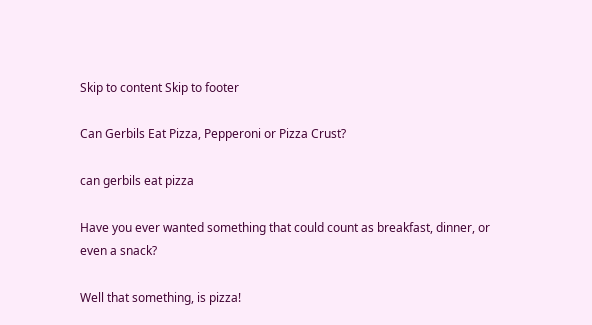Skip to content Skip to footer

Can Gerbils Eat Pizza, Pepperoni or Pizza Crust?

can gerbils eat pizza

Have you ever wanted something that could count as breakfast, dinner, or even a snack?

Well that something, is pizza!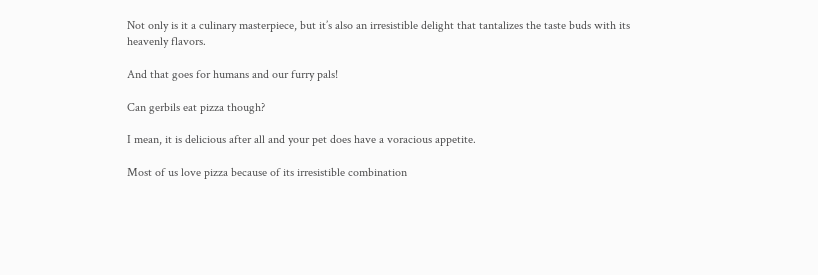Not only is it a culinary masterpiece, but it’s also an irresistible delight that tantalizes the taste buds with its heavenly flavors.

And that goes for humans and our furry pals!

Can gerbils eat pizza though?

I mean, it is delicious after all and your pet does have a voracious appetite.

Most of us love pizza because of its irresistible combination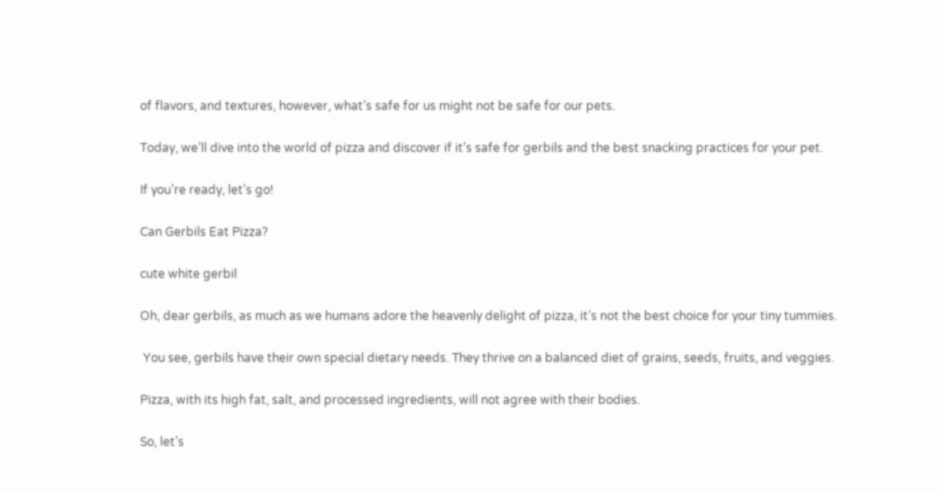of flavors, and textures, however, what’s safe for us might not be safe for our pets.

Today, we’ll dive into the world of pizza and discover if it’s safe for gerbils and the best snacking practices for your pet.

If you’re ready, let’s go!

Can Gerbils Eat Pizza?

cute white gerbil

Oh, dear gerbils, as much as we humans adore the heavenly delight of pizza, it’s not the best choice for your tiny tummies.

 You see, gerbils have their own special dietary needs. They thrive on a balanced diet of grains, seeds, fruits, and veggies.

Pizza, with its high fat, salt, and processed ingredients, will not agree with their bodies.

So, let’s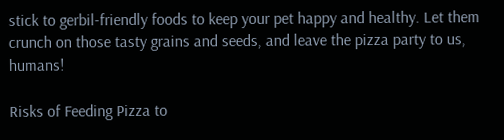stick to gerbil-friendly foods to keep your pet happy and healthy. Let them crunch on those tasty grains and seeds, and leave the pizza party to us, humans!

Risks of Feeding Pizza to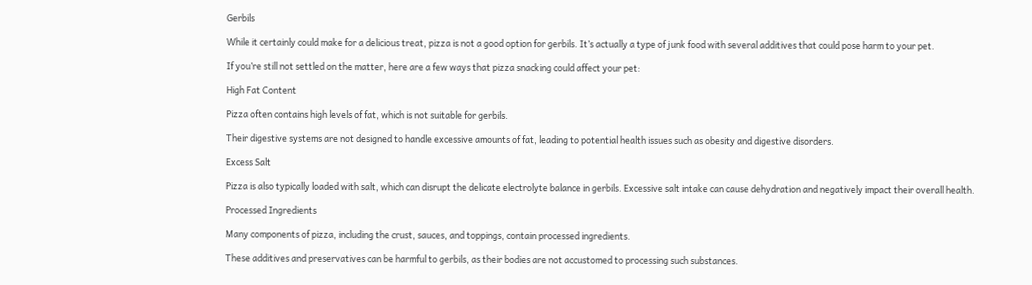Gerbils

While it certainly could make for a delicious treat, pizza is not a good option for gerbils. It’s actually a type of junk food with several additives that could pose harm to your pet.

If you’re still not settled on the matter, here are a few ways that pizza snacking could affect your pet:

High Fat Content

Pizza often contains high levels of fat, which is not suitable for gerbils.

Their digestive systems are not designed to handle excessive amounts of fat, leading to potential health issues such as obesity and digestive disorders.

Excess Salt

Pizza is also typically loaded with salt, which can disrupt the delicate electrolyte balance in gerbils. Excessive salt intake can cause dehydration and negatively impact their overall health.

Processed Ingredients

Many components of pizza, including the crust, sauces, and toppings, contain processed ingredients.

These additives and preservatives can be harmful to gerbils, as their bodies are not accustomed to processing such substances.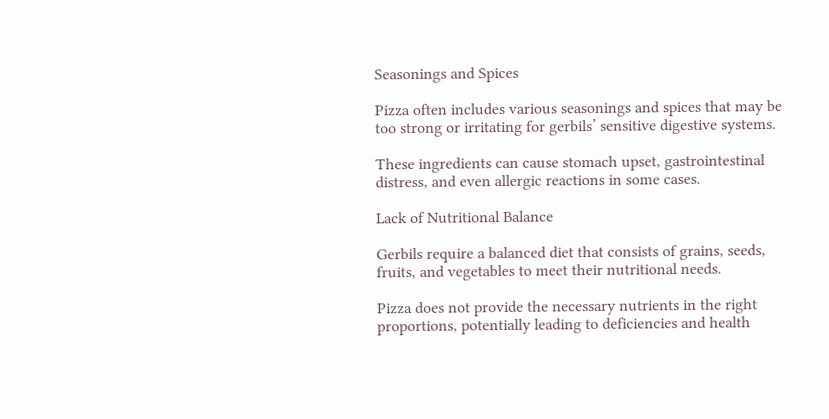Seasonings and Spices

Pizza often includes various seasonings and spices that may be too strong or irritating for gerbils’ sensitive digestive systems.

These ingredients can cause stomach upset, gastrointestinal distress, and even allergic reactions in some cases.

Lack of Nutritional Balance

Gerbils require a balanced diet that consists of grains, seeds, fruits, and vegetables to meet their nutritional needs.

Pizza does not provide the necessary nutrients in the right proportions, potentially leading to deficiencies and health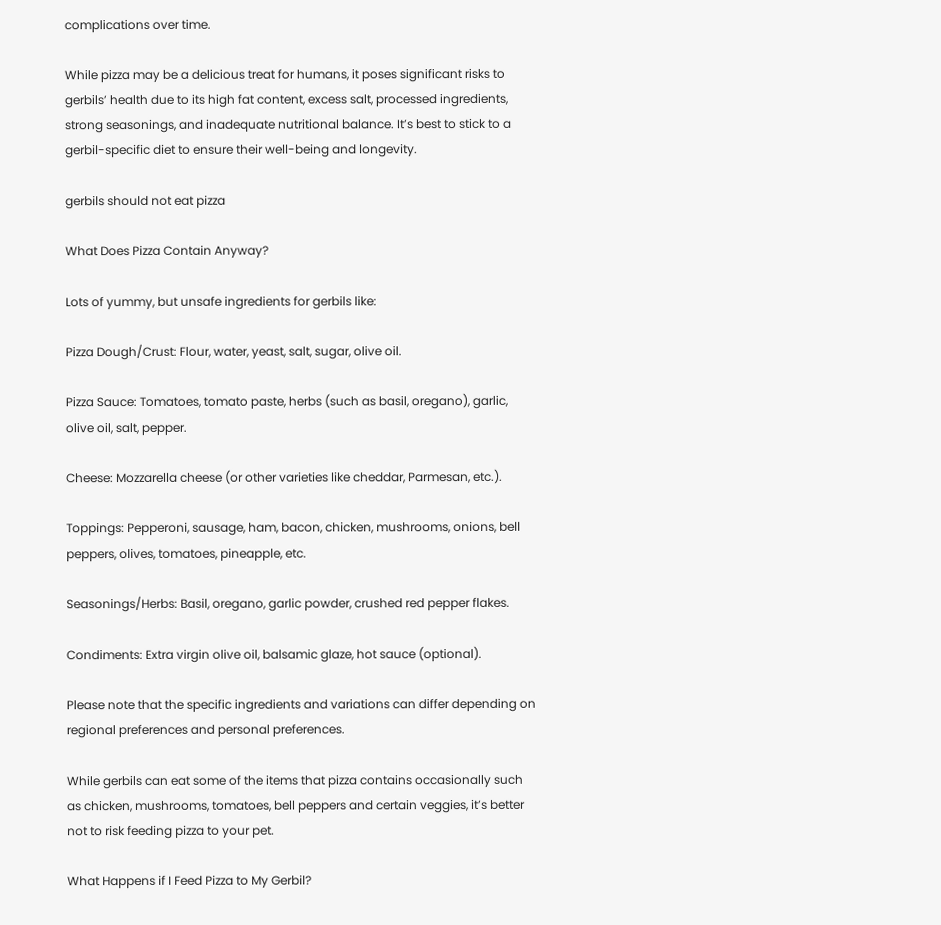complications over time.

While pizza may be a delicious treat for humans, it poses significant risks to gerbils’ health due to its high fat content, excess salt, processed ingredients, strong seasonings, and inadequate nutritional balance. It’s best to stick to a gerbil-specific diet to ensure their well-being and longevity.

gerbils should not eat pizza

What Does Pizza Contain Anyway?

Lots of yummy, but unsafe ingredients for gerbils like:

Pizza Dough/Crust: Flour, water, yeast, salt, sugar, olive oil.

Pizza Sauce: Tomatoes, tomato paste, herbs (such as basil, oregano), garlic, olive oil, salt, pepper.

Cheese: Mozzarella cheese (or other varieties like cheddar, Parmesan, etc.).

Toppings: Pepperoni, sausage, ham, bacon, chicken, mushrooms, onions, bell peppers, olives, tomatoes, pineapple, etc.

Seasonings/Herbs: Basil, oregano, garlic powder, crushed red pepper flakes.

Condiments: Extra virgin olive oil, balsamic glaze, hot sauce (optional).

Please note that the specific ingredients and variations can differ depending on regional preferences and personal preferences.

While gerbils can eat some of the items that pizza contains occasionally such as chicken, mushrooms, tomatoes, bell peppers and certain veggies, it’s better not to risk feeding pizza to your pet.

What Happens if I Feed Pizza to My Gerbil?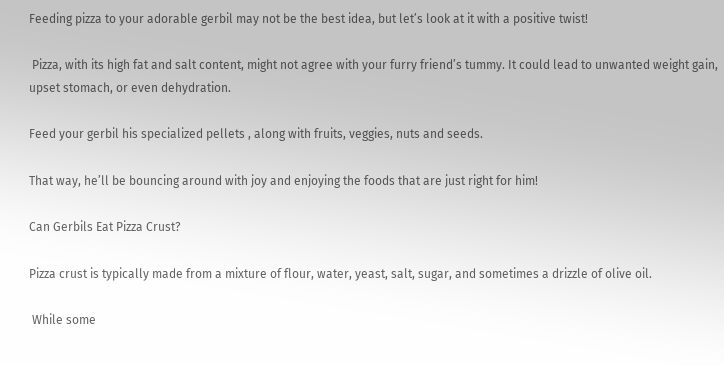Feeding pizza to your adorable gerbil may not be the best idea, but let’s look at it with a positive twist!

 Pizza, with its high fat and salt content, might not agree with your furry friend’s tummy. It could lead to unwanted weight gain, upset stomach, or even dehydration.

Feed your gerbil his specialized pellets , along with fruits, veggies, nuts and seeds.

That way, he’ll be bouncing around with joy and enjoying the foods that are just right for him!

Can Gerbils Eat Pizza Crust?

Pizza crust is typically made from a mixture of flour, water, yeast, salt, sugar, and sometimes a drizzle of olive oil.

 While some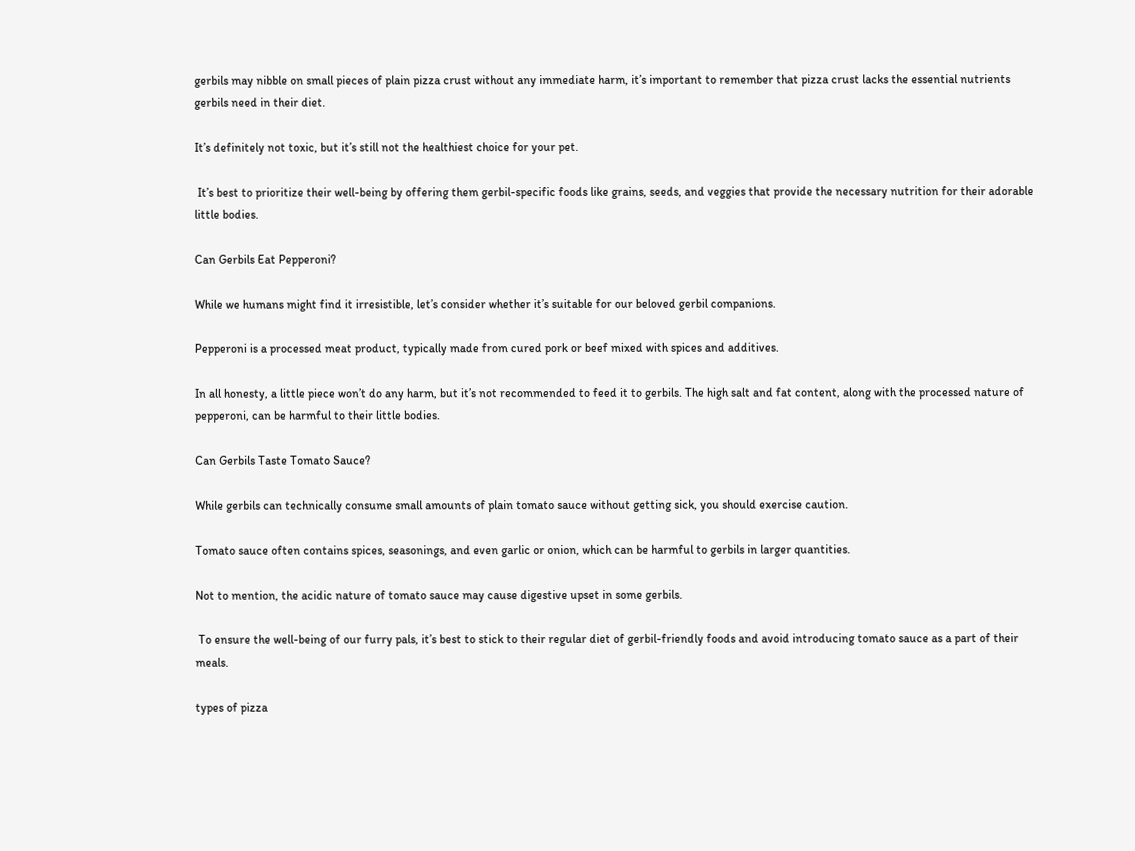gerbils may nibble on small pieces of plain pizza crust without any immediate harm, it’s important to remember that pizza crust lacks the essential nutrients gerbils need in their diet.

It’s definitely not toxic, but it’s still not the healthiest choice for your pet.

 It’s best to prioritize their well-being by offering them gerbil-specific foods like grains, seeds, and veggies that provide the necessary nutrition for their adorable little bodies.

Can Gerbils Eat Pepperoni?

While we humans might find it irresistible, let’s consider whether it’s suitable for our beloved gerbil companions.

Pepperoni is a processed meat product, typically made from cured pork or beef mixed with spices and additives.

In all honesty, a little piece won’t do any harm, but it’s not recommended to feed it to gerbils. The high salt and fat content, along with the processed nature of pepperoni, can be harmful to their little bodies.

Can Gerbils Taste Tomato Sauce?

While gerbils can technically consume small amounts of plain tomato sauce without getting sick, you should exercise caution.

Tomato sauce often contains spices, seasonings, and even garlic or onion, which can be harmful to gerbils in larger quantities.

Not to mention, the acidic nature of tomato sauce may cause digestive upset in some gerbils.

 To ensure the well-being of our furry pals, it’s best to stick to their regular diet of gerbil-friendly foods and avoid introducing tomato sauce as a part of their meals.

types of pizza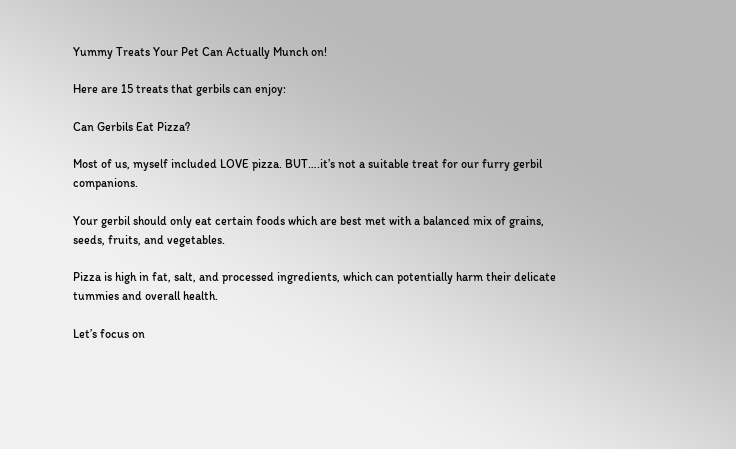Yummy Treats Your Pet Can Actually Munch on!

Here are 15 treats that gerbils can enjoy:

Can Gerbils Eat Pizza?

Most of us, myself included LOVE pizza. BUT….it’s not a suitable treat for our furry gerbil companions.

Your gerbil should only eat certain foods which are best met with a balanced mix of grains, seeds, fruits, and vegetables.

Pizza is high in fat, salt, and processed ingredients, which can potentially harm their delicate tummies and overall health.

Let’s focus on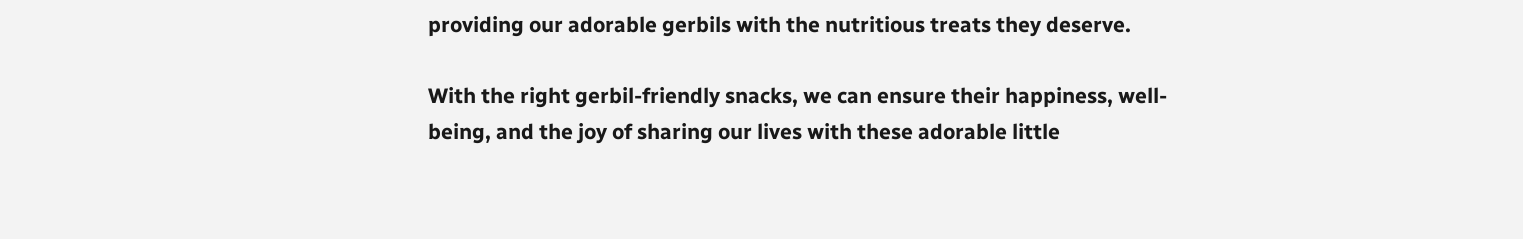providing our adorable gerbils with the nutritious treats they deserve.

With the right gerbil-friendly snacks, we can ensure their happiness, well-being, and the joy of sharing our lives with these adorable little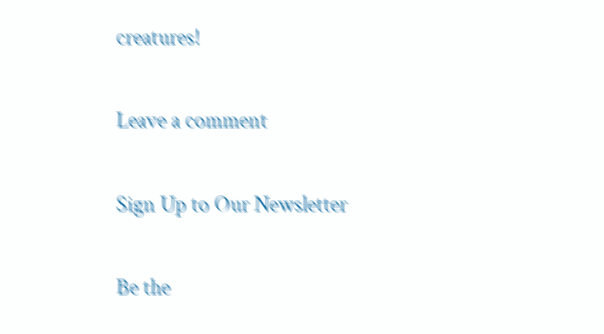creatures!

Leave a comment

Sign Up to Our Newsletter

Be the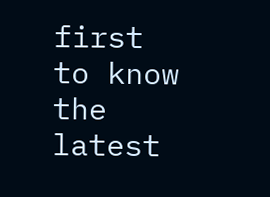first to know the latest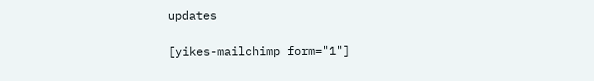updates

[yikes-mailchimp form="1"]